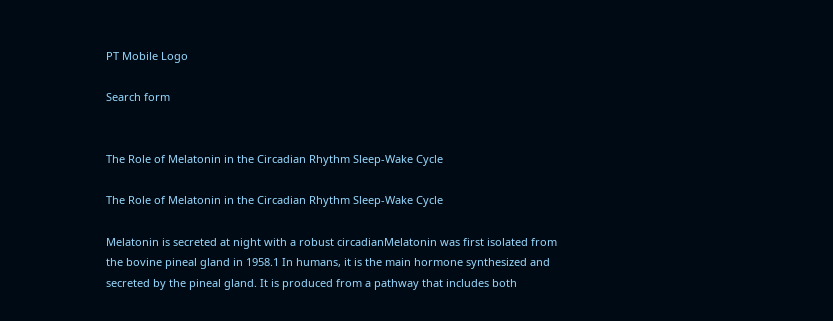PT Mobile Logo

Search form


The Role of Melatonin in the Circadian Rhythm Sleep-Wake Cycle

The Role of Melatonin in the Circadian Rhythm Sleep-Wake Cycle

Melatonin is secreted at night with a robust circadianMelatonin was first isolated from the bovine pineal gland in 1958.1 In humans, it is the main hormone synthesized and secreted by the pineal gland. It is produced from a pathway that includes both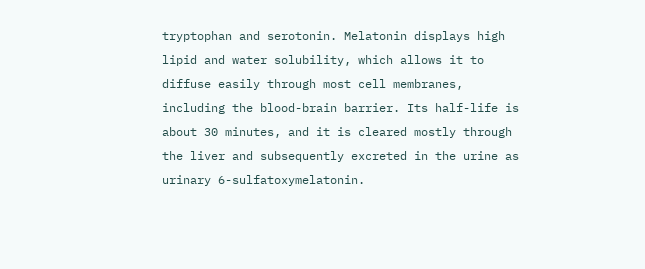tryptophan and serotonin. Melatonin displays high lipid and water solubility, which allows it to diffuse easily through most cell membranes, including the blood-brain barrier. Its half-life is about 30 minutes, and it is cleared mostly through the liver and subsequently excreted in the urine as urinary 6-sulfatoxymelatonin.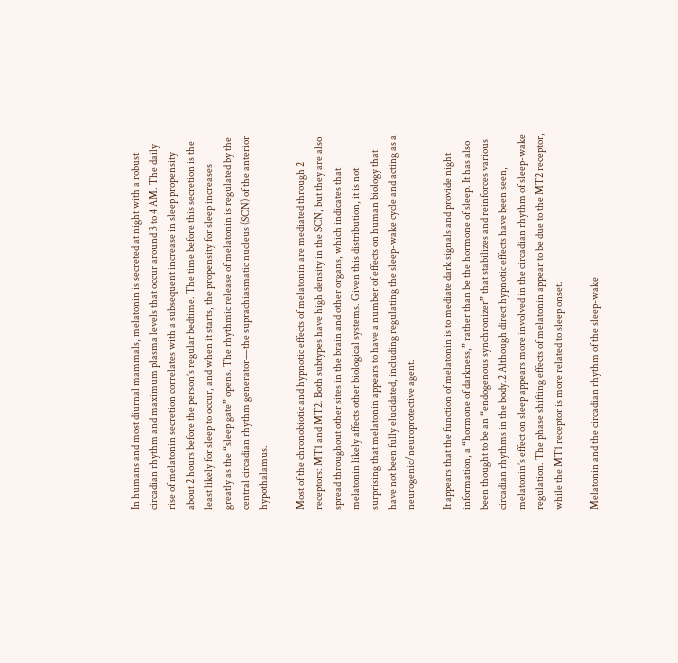In humans and most diurnal mammals, melatonin is secreted at night with a robust circadian rhythm and maximum plasma levels that occur around 3 to 4 AM. The daily rise of melatonin secretion correlates with a subsequent increase in sleep propensity about 2 hours before the person’s regular bedtime. The time before this secretion is the least likely for sleep to occur, and when it starts, the propensity for sleep increases greatly as the “sleep gate” opens. The rhythmic release of melatonin is regulated by the central circadian rhythm generator—the suprachiasmatic nucleus (SCN) of the anterior hypothalamus.

Most of the chronobiotic and hypnotic effects of melatonin are mediated through 2 receptors: MT1 and MT2. Both subtypes have high density in the SCN, but they are also spread throughout other sites in the brain and other organs, which indicates that melatonin likely affects other biological systems. Given this distribution, it is not surprising that melatonin appears to have a number of effects on human biology that have not been fully elucidated, including regulating the sleep-wake cycle and acting as a neurogenic/neuroprotective agent.

It appears that the function of melatonin is to mediate dark signals and provide night information, a “hormone of darkness,” rather than be the hormone of sleep. It has also been thought to be an “endogenous synchronizer” that stabilizes and reinforces various circadian rhythms in the body.2 Although direct hypnotic effects have been seen, melatonin’s effect on sleep appears more involved in the circadian rhythm of sleep-wake regulation. The phase shifting effects of melatonin appear to be due to the MT2 receptor, while the MT1 receptor is more related to sleep onset.

Melatonin and the circadian rhythm of the sleep-wake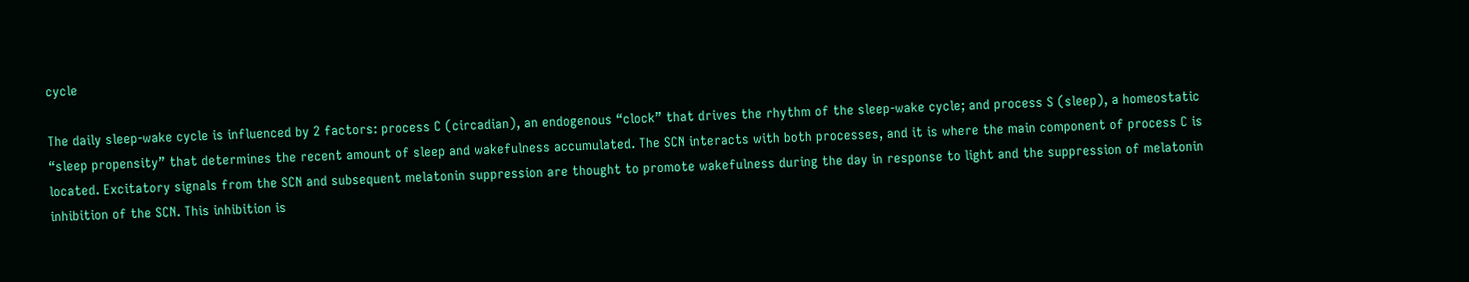cycle

The daily sleep-wake cycle is influenced by 2 factors: process C (circadian), an endogenous “clock” that drives the rhythm of the sleep-wake cycle; and process S (sleep), a homeostatic “sleep propensity” that determines the recent amount of sleep and wakefulness accumulated. The SCN interacts with both processes, and it is where the main component of process C is located. Excitatory signals from the SCN and subsequent melatonin suppression are thought to promote wakefulness during the day in response to light and the suppression of melatonin inhibition of the SCN. This inhibition is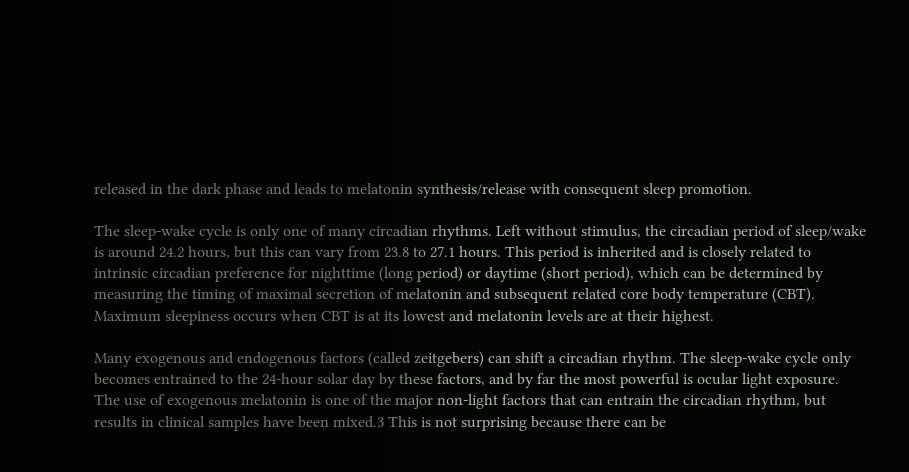released in the dark phase and leads to melatonin synthesis/release with consequent sleep promotion.

The sleep-wake cycle is only one of many circadian rhythms. Left without stimulus, the circadian period of sleep/wake is around 24.2 hours, but this can vary from 23.8 to 27.1 hours. This period is inherited and is closely related to intrinsic circadian preference for nighttime (long period) or daytime (short period), which can be determined by measuring the timing of maximal secretion of melatonin and subsequent related core body temperature (CBT). Maximum sleepiness occurs when CBT is at its lowest and melatonin levels are at their highest.

Many exogenous and endogenous factors (called zeitgebers) can shift a circadian rhythm. The sleep-wake cycle only becomes entrained to the 24-hour solar day by these factors, and by far the most powerful is ocular light exposure. The use of exogenous melatonin is one of the major non-light factors that can entrain the circadian rhythm, but results in clinical samples have been mixed.3 This is not surprising because there can be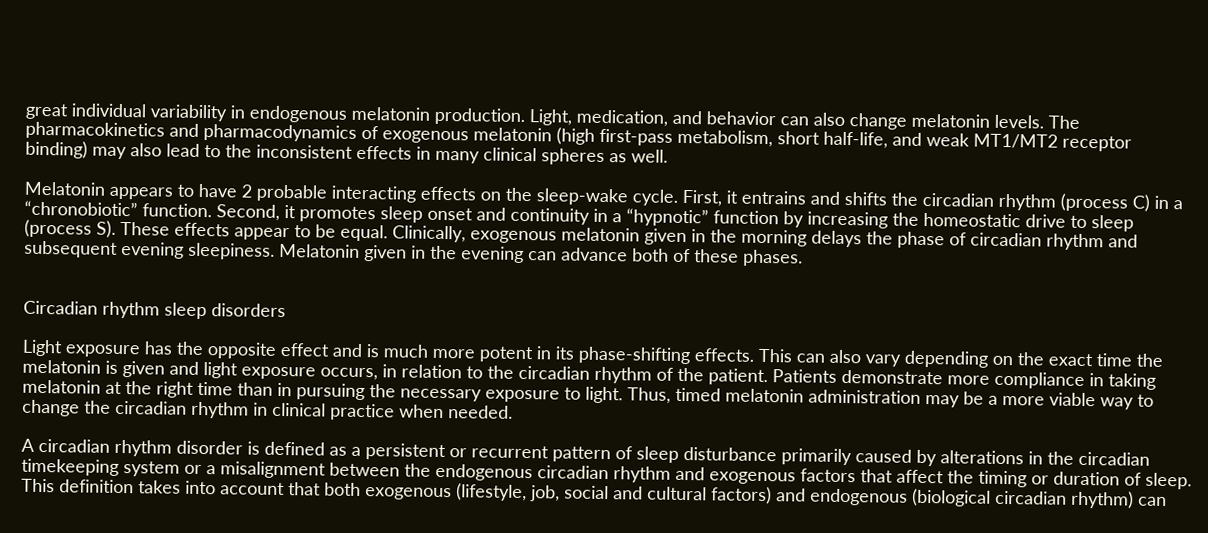great individual variability in endogenous melatonin production. Light, medication, and behavior can also change melatonin levels. The pharmacokinetics and pharmacodynamics of exogenous melatonin (high first-pass metabolism, short half-life, and weak MT1/MT2 receptor binding) may also lead to the inconsistent effects in many clinical spheres as well.

Melatonin appears to have 2 probable interacting effects on the sleep-wake cycle. First, it entrains and shifts the circadian rhythm (process C) in a “chronobiotic” function. Second, it promotes sleep onset and continuity in a “hypnotic” function by increasing the homeostatic drive to sleep (process S). These effects appear to be equal. Clinically, exogenous melatonin given in the morning delays the phase of circadian rhythm and subsequent evening sleepiness. Melatonin given in the evening can advance both of these phases.


Circadian rhythm sleep disorders

Light exposure has the opposite effect and is much more potent in its phase-shifting effects. This can also vary depending on the exact time the melatonin is given and light exposure occurs, in relation to the circadian rhythm of the patient. Patients demonstrate more compliance in taking melatonin at the right time than in pursuing the necessary exposure to light. Thus, timed melatonin administration may be a more viable way to change the circadian rhythm in clinical practice when needed.

A circadian rhythm disorder is defined as a persistent or recurrent pattern of sleep disturbance primarily caused by alterations in the circadian timekeeping system or a misalignment between the endogenous circadian rhythm and exogenous factors that affect the timing or duration of sleep. This definition takes into account that both exogenous (lifestyle, job, social and cultural factors) and endogenous (biological circadian rhythm) can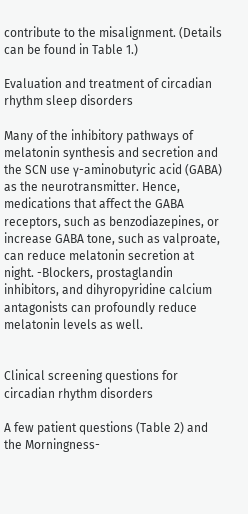contribute to the misalignment. (Details can be found in Table 1.)

Evaluation and treatment of circadian rhythm sleep disorders

Many of the inhibitory pathways of melatonin synthesis and secretion and the SCN use γ-aminobutyric acid (GABA) as the neurotransmitter. Hence, medications that affect the GABA receptors, such as benzodiazepines, or increase GABA tone, such as valproate, can reduce melatonin secretion at night. -Blockers, prostaglandin inhibitors, and dihyropyridine calcium antagonists can profoundly reduce melatonin levels as well.


Clinical screening questions for circadian rhythm disorders

A few patient questions (Table 2) and the Morningness-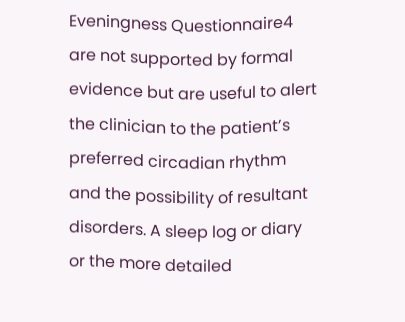Eveningness Questionnaire4 are not supported by formal evidence but are useful to alert the clinician to the patient’s preferred circadian rhythm and the possibility of resultant disorders. A sleep log or diary or the more detailed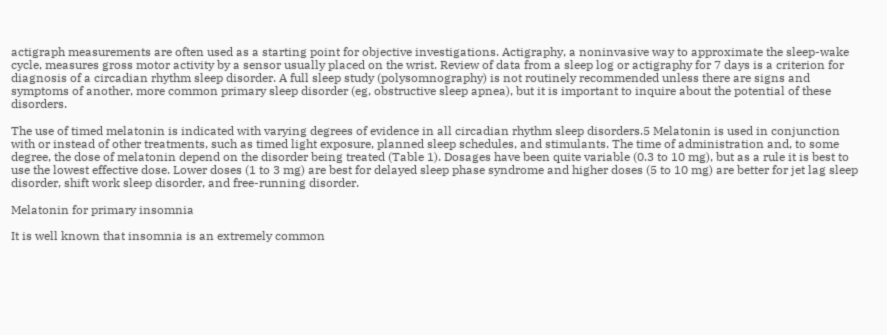actigraph measurements are often used as a starting point for objective investigations. Actigraphy, a noninvasive way to approximate the sleep-wake cycle, measures gross motor activity by a sensor usually placed on the wrist. Review of data from a sleep log or actigraphy for 7 days is a criterion for diagnosis of a circadian rhythm sleep disorder. A full sleep study (polysomnography) is not routinely recommended unless there are signs and symptoms of another, more common primary sleep disorder (eg, obstructive sleep apnea), but it is important to inquire about the potential of these disorders.

The use of timed melatonin is indicated with varying degrees of evidence in all circadian rhythm sleep disorders.5 Melatonin is used in conjunction with or instead of other treatments, such as timed light exposure, planned sleep schedules, and stimulants. The time of administration and, to some degree, the dose of melatonin depend on the disorder being treated (Table 1). Dosages have been quite variable (0.3 to 10 mg), but as a rule it is best to use the lowest effective dose. Lower doses (1 to 3 mg) are best for delayed sleep phase syndrome and higher doses (5 to 10 mg) are better for jet lag sleep disorder, shift work sleep disorder, and free-running disorder.

Melatonin for primary insomnia

It is well known that insomnia is an extremely common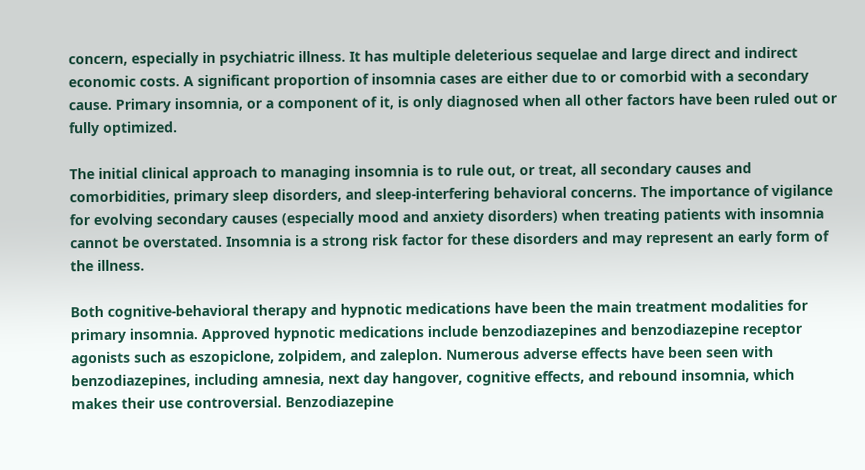concern, especially in psychiatric illness. It has multiple deleterious sequelae and large direct and indirect economic costs. A significant proportion of insomnia cases are either due to or comorbid with a secondary cause. Primary insomnia, or a component of it, is only diagnosed when all other factors have been ruled out or fully optimized.

The initial clinical approach to managing insomnia is to rule out, or treat, all secondary causes and comorbidities, primary sleep disorders, and sleep-interfering behavioral concerns. The importance of vigilance for evolving secondary causes (especially mood and anxiety disorders) when treating patients with insomnia cannot be overstated. Insomnia is a strong risk factor for these disorders and may represent an early form of the illness.

Both cognitive-behavioral therapy and hypnotic medications have been the main treatment modalities for primary insomnia. Approved hypnotic medications include benzodiazepines and benzodiazepine receptor agonists such as eszopiclone, zolpidem, and zaleplon. Numerous adverse effects have been seen with benzodiazepines, including amnesia, next day hangover, cognitive effects, and rebound insomnia, which makes their use controversial. Benzodiazepine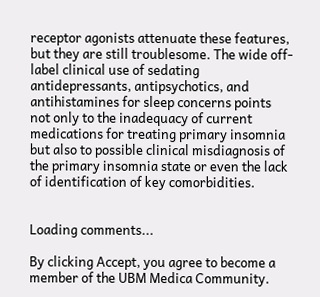receptor agonists attenuate these features, but they are still troublesome. The wide off-label clinical use of sedating antidepressants, antipsychotics, and antihistamines for sleep concerns points not only to the inadequacy of current medications for treating primary insomnia but also to possible clinical misdiagnosis of the primary insomnia state or even the lack of identification of key comorbidities.


Loading comments...

By clicking Accept, you agree to become a member of the UBM Medica Community.